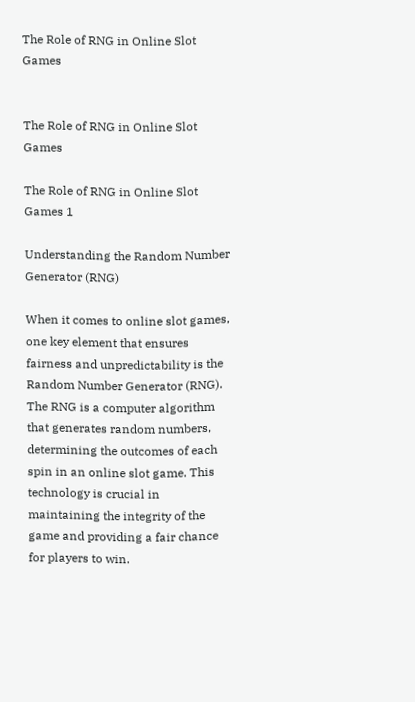The Role of RNG in Online Slot Games


The Role of RNG in Online Slot Games

The Role of RNG in Online Slot Games 1

Understanding the Random Number Generator (RNG)

When it comes to online slot games, one key element that ensures fairness and unpredictability is the Random Number Generator (RNG). The RNG is a computer algorithm that generates random numbers, determining the outcomes of each spin in an online slot game. This technology is crucial in maintaining the integrity of the game and providing a fair chance for players to win.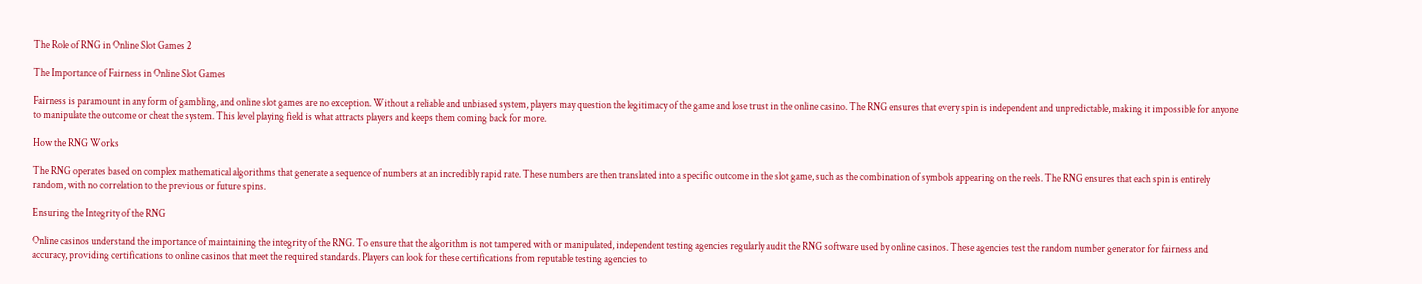The Role of RNG in Online Slot Games 2

The Importance of Fairness in Online Slot Games

Fairness is paramount in any form of gambling, and online slot games are no exception. Without a reliable and unbiased system, players may question the legitimacy of the game and lose trust in the online casino. The RNG ensures that every spin is independent and unpredictable, making it impossible for anyone to manipulate the outcome or cheat the system. This level playing field is what attracts players and keeps them coming back for more.

How the RNG Works

The RNG operates based on complex mathematical algorithms that generate a sequence of numbers at an incredibly rapid rate. These numbers are then translated into a specific outcome in the slot game, such as the combination of symbols appearing on the reels. The RNG ensures that each spin is entirely random, with no correlation to the previous or future spins.

Ensuring the Integrity of the RNG

Online casinos understand the importance of maintaining the integrity of the RNG. To ensure that the algorithm is not tampered with or manipulated, independent testing agencies regularly audit the RNG software used by online casinos. These agencies test the random number generator for fairness and accuracy, providing certifications to online casinos that meet the required standards. Players can look for these certifications from reputable testing agencies to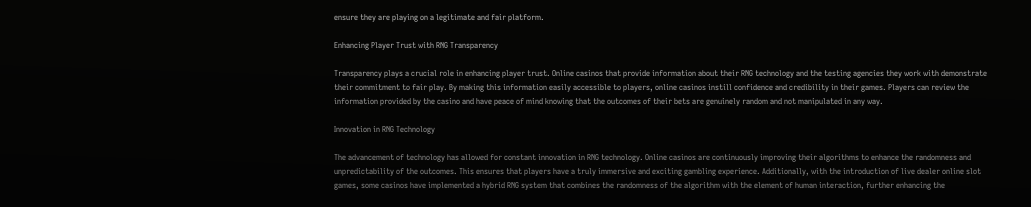ensure they are playing on a legitimate and fair platform.

Enhancing Player Trust with RNG Transparency

Transparency plays a crucial role in enhancing player trust. Online casinos that provide information about their RNG technology and the testing agencies they work with demonstrate their commitment to fair play. By making this information easily accessible to players, online casinos instill confidence and credibility in their games. Players can review the information provided by the casino and have peace of mind knowing that the outcomes of their bets are genuinely random and not manipulated in any way.

Innovation in RNG Technology

The advancement of technology has allowed for constant innovation in RNG technology. Online casinos are continuously improving their algorithms to enhance the randomness and unpredictability of the outcomes. This ensures that players have a truly immersive and exciting gambling experience. Additionally, with the introduction of live dealer online slot games, some casinos have implemented a hybrid RNG system that combines the randomness of the algorithm with the element of human interaction, further enhancing the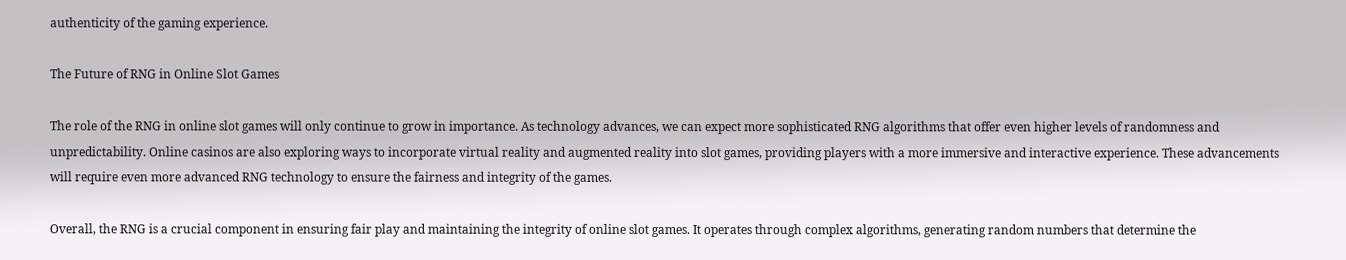authenticity of the gaming experience.

The Future of RNG in Online Slot Games

The role of the RNG in online slot games will only continue to grow in importance. As technology advances, we can expect more sophisticated RNG algorithms that offer even higher levels of randomness and unpredictability. Online casinos are also exploring ways to incorporate virtual reality and augmented reality into slot games, providing players with a more immersive and interactive experience. These advancements will require even more advanced RNG technology to ensure the fairness and integrity of the games.

Overall, the RNG is a crucial component in ensuring fair play and maintaining the integrity of online slot games. It operates through complex algorithms, generating random numbers that determine the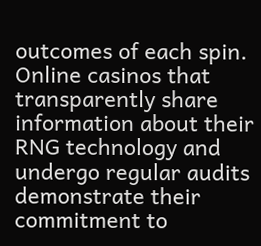outcomes of each spin. Online casinos that transparently share information about their RNG technology and undergo regular audits demonstrate their commitment to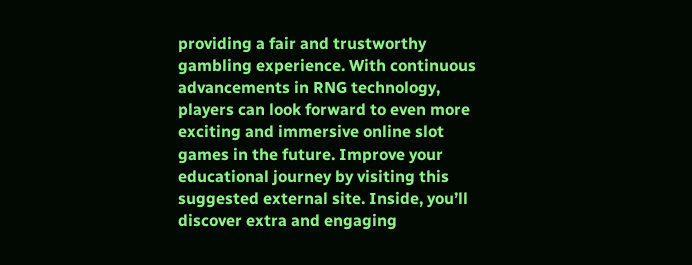providing a fair and trustworthy gambling experience. With continuous advancements in RNG technology, players can look forward to even more exciting and immersive online slot games in the future. Improve your educational journey by visiting this suggested external site. Inside, you’ll discover extra and engaging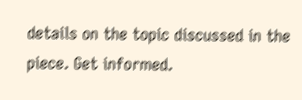details on the topic discussed in the piece. Get informed.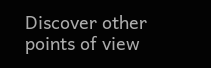Discover other points of view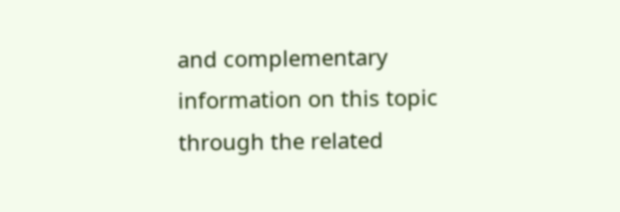and complementary information on this topic through the related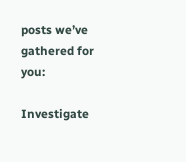posts we’ve gathered for you:

Investigate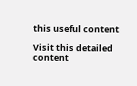this useful content

Visit this detailed content